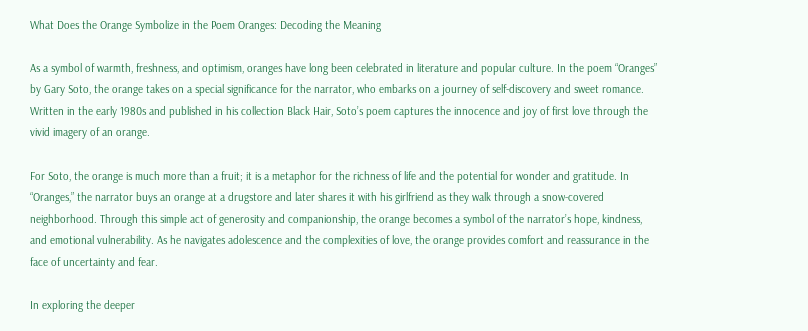What Does the Orange Symbolize in the Poem Oranges: Decoding the Meaning

As a symbol of warmth, freshness, and optimism, oranges have long been celebrated in literature and popular culture. In the poem “Oranges” by Gary Soto, the orange takes on a special significance for the narrator, who embarks on a journey of self-discovery and sweet romance. Written in the early 1980s and published in his collection Black Hair, Soto’s poem captures the innocence and joy of first love through the vivid imagery of an orange.

For Soto, the orange is much more than a fruit; it is a metaphor for the richness of life and the potential for wonder and gratitude. In “Oranges,” the narrator buys an orange at a drugstore and later shares it with his girlfriend as they walk through a snow-covered neighborhood. Through this simple act of generosity and companionship, the orange becomes a symbol of the narrator’s hope, kindness, and emotional vulnerability. As he navigates adolescence and the complexities of love, the orange provides comfort and reassurance in the face of uncertainty and fear.

In exploring the deeper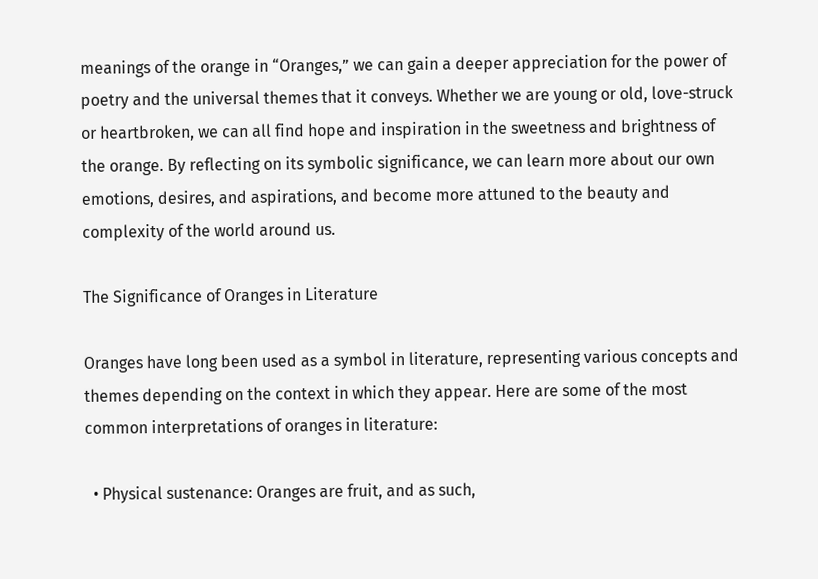meanings of the orange in “Oranges,” we can gain a deeper appreciation for the power of poetry and the universal themes that it conveys. Whether we are young or old, love-struck or heartbroken, we can all find hope and inspiration in the sweetness and brightness of the orange. By reflecting on its symbolic significance, we can learn more about our own emotions, desires, and aspirations, and become more attuned to the beauty and complexity of the world around us.

The Significance of Oranges in Literature

Oranges have long been used as a symbol in literature, representing various concepts and themes depending on the context in which they appear. Here are some of the most common interpretations of oranges in literature:

  • Physical sustenance: Oranges are fruit, and as such,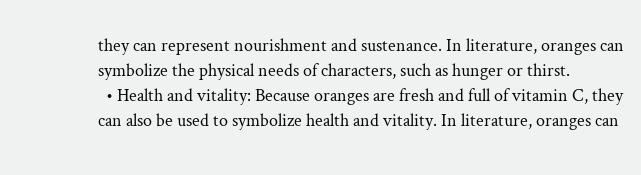they can represent nourishment and sustenance. In literature, oranges can symbolize the physical needs of characters, such as hunger or thirst.
  • Health and vitality: Because oranges are fresh and full of vitamin C, they can also be used to symbolize health and vitality. In literature, oranges can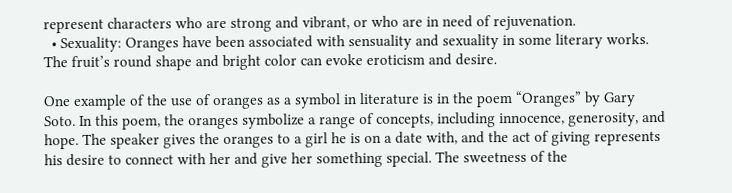represent characters who are strong and vibrant, or who are in need of rejuvenation.
  • Sexuality: Oranges have been associated with sensuality and sexuality in some literary works. The fruit’s round shape and bright color can evoke eroticism and desire.

One example of the use of oranges as a symbol in literature is in the poem “Oranges” by Gary Soto. In this poem, the oranges symbolize a range of concepts, including innocence, generosity, and hope. The speaker gives the oranges to a girl he is on a date with, and the act of giving represents his desire to connect with her and give her something special. The sweetness of the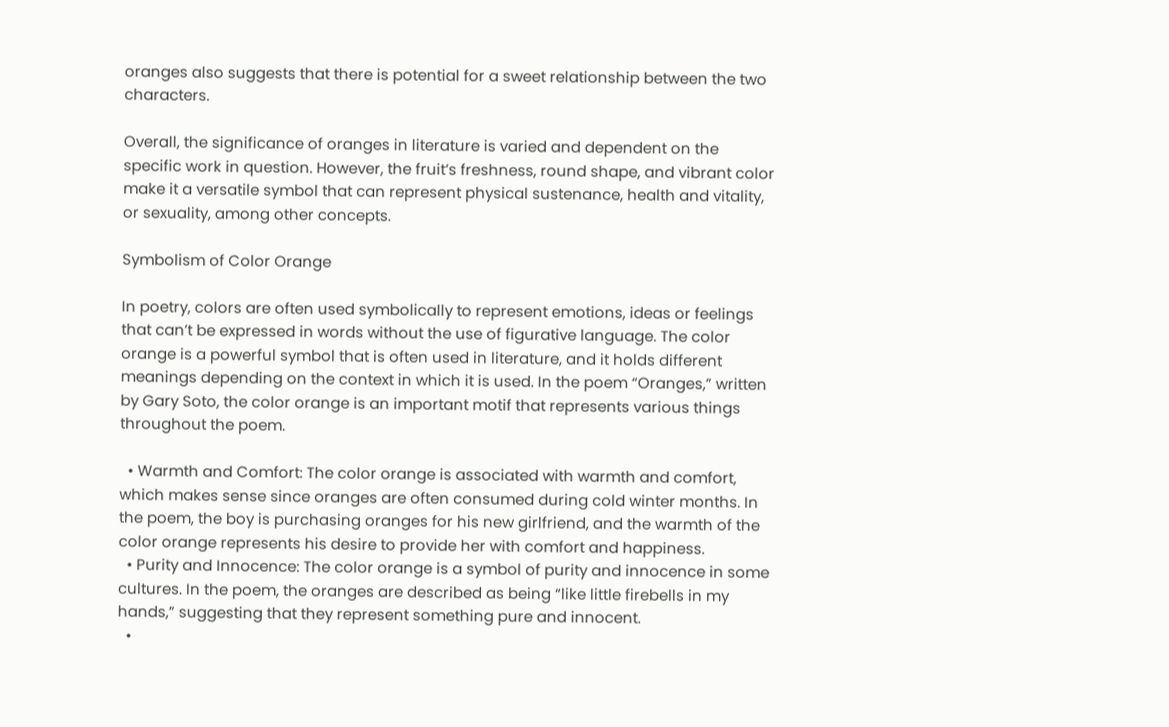oranges also suggests that there is potential for a sweet relationship between the two characters.

Overall, the significance of oranges in literature is varied and dependent on the specific work in question. However, the fruit’s freshness, round shape, and vibrant color make it a versatile symbol that can represent physical sustenance, health and vitality, or sexuality, among other concepts.

Symbolism of Color Orange

In poetry, colors are often used symbolically to represent emotions, ideas or feelings that can’t be expressed in words without the use of figurative language. The color orange is a powerful symbol that is often used in literature, and it holds different meanings depending on the context in which it is used. In the poem “Oranges,” written by Gary Soto, the color orange is an important motif that represents various things throughout the poem.

  • Warmth and Comfort: The color orange is associated with warmth and comfort, which makes sense since oranges are often consumed during cold winter months. In the poem, the boy is purchasing oranges for his new girlfriend, and the warmth of the color orange represents his desire to provide her with comfort and happiness.
  • Purity and Innocence: The color orange is a symbol of purity and innocence in some cultures. In the poem, the oranges are described as being “like little firebells in my hands,” suggesting that they represent something pure and innocent.
  •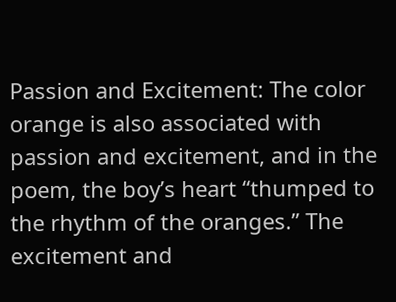Passion and Excitement: The color orange is also associated with passion and excitement, and in the poem, the boy’s heart “thumped to the rhythm of the oranges.” The excitement and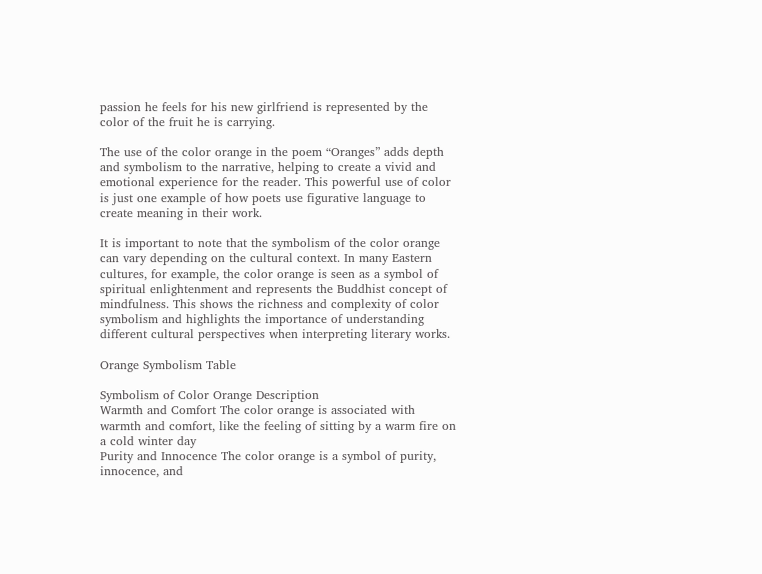passion he feels for his new girlfriend is represented by the color of the fruit he is carrying.

The use of the color orange in the poem “Oranges” adds depth and symbolism to the narrative, helping to create a vivid and emotional experience for the reader. This powerful use of color is just one example of how poets use figurative language to create meaning in their work.

It is important to note that the symbolism of the color orange can vary depending on the cultural context. In many Eastern cultures, for example, the color orange is seen as a symbol of spiritual enlightenment and represents the Buddhist concept of mindfulness. This shows the richness and complexity of color symbolism and highlights the importance of understanding different cultural perspectives when interpreting literary works.

Orange Symbolism Table

Symbolism of Color Orange Description
Warmth and Comfort The color orange is associated with warmth and comfort, like the feeling of sitting by a warm fire on a cold winter day
Purity and Innocence The color orange is a symbol of purity, innocence, and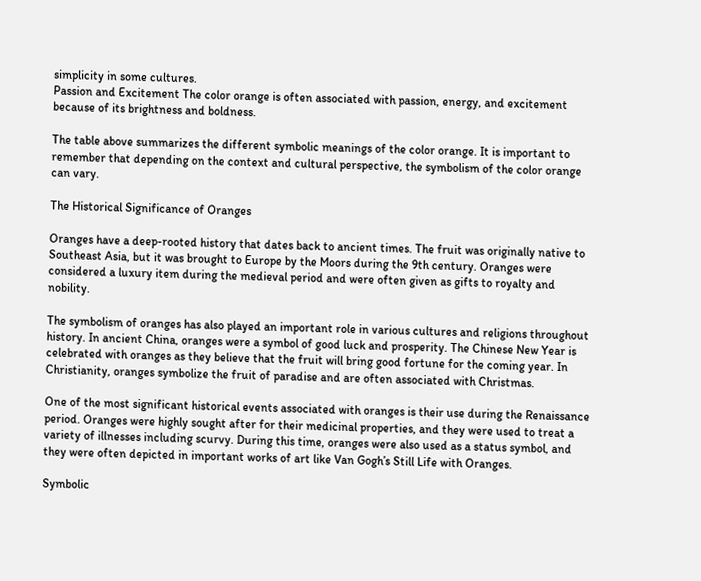simplicity in some cultures.
Passion and Excitement The color orange is often associated with passion, energy, and excitement because of its brightness and boldness.

The table above summarizes the different symbolic meanings of the color orange. It is important to remember that depending on the context and cultural perspective, the symbolism of the color orange can vary.

The Historical Significance of Oranges

Oranges have a deep-rooted history that dates back to ancient times. The fruit was originally native to Southeast Asia, but it was brought to Europe by the Moors during the 9th century. Oranges were considered a luxury item during the medieval period and were often given as gifts to royalty and nobility.

The symbolism of oranges has also played an important role in various cultures and religions throughout history. In ancient China, oranges were a symbol of good luck and prosperity. The Chinese New Year is celebrated with oranges as they believe that the fruit will bring good fortune for the coming year. In Christianity, oranges symbolize the fruit of paradise and are often associated with Christmas.

One of the most significant historical events associated with oranges is their use during the Renaissance period. Oranges were highly sought after for their medicinal properties, and they were used to treat a variety of illnesses including scurvy. During this time, oranges were also used as a status symbol, and they were often depicted in important works of art like Van Gogh’s Still Life with Oranges.

Symbolic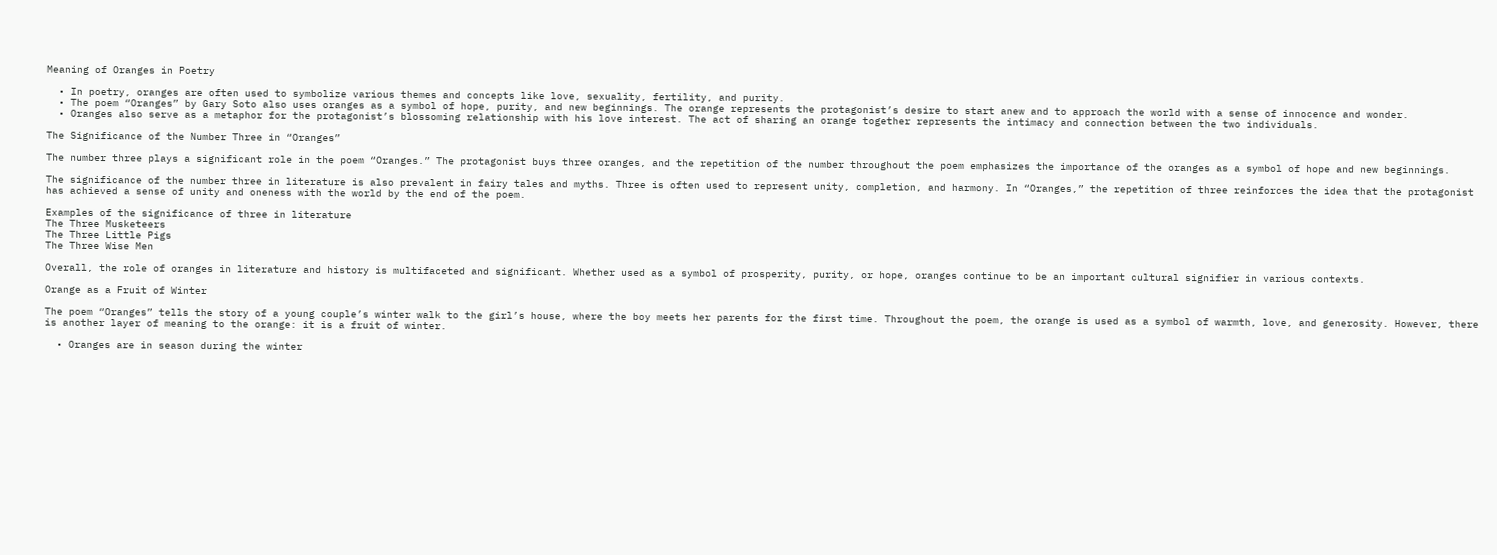Meaning of Oranges in Poetry

  • In poetry, oranges are often used to symbolize various themes and concepts like love, sexuality, fertility, and purity.
  • The poem “Oranges” by Gary Soto also uses oranges as a symbol of hope, purity, and new beginnings. The orange represents the protagonist’s desire to start anew and to approach the world with a sense of innocence and wonder.
  • Oranges also serve as a metaphor for the protagonist’s blossoming relationship with his love interest. The act of sharing an orange together represents the intimacy and connection between the two individuals.

The Significance of the Number Three in “Oranges”

The number three plays a significant role in the poem “Oranges.” The protagonist buys three oranges, and the repetition of the number throughout the poem emphasizes the importance of the oranges as a symbol of hope and new beginnings.

The significance of the number three in literature is also prevalent in fairy tales and myths. Three is often used to represent unity, completion, and harmony. In “Oranges,” the repetition of three reinforces the idea that the protagonist has achieved a sense of unity and oneness with the world by the end of the poem.

Examples of the significance of three in literature
The Three Musketeers
The Three Little Pigs
The Three Wise Men

Overall, the role of oranges in literature and history is multifaceted and significant. Whether used as a symbol of prosperity, purity, or hope, oranges continue to be an important cultural signifier in various contexts.

Orange as a Fruit of Winter

The poem “Oranges” tells the story of a young couple’s winter walk to the girl’s house, where the boy meets her parents for the first time. Throughout the poem, the orange is used as a symbol of warmth, love, and generosity. However, there is another layer of meaning to the orange: it is a fruit of winter.

  • Oranges are in season during the winter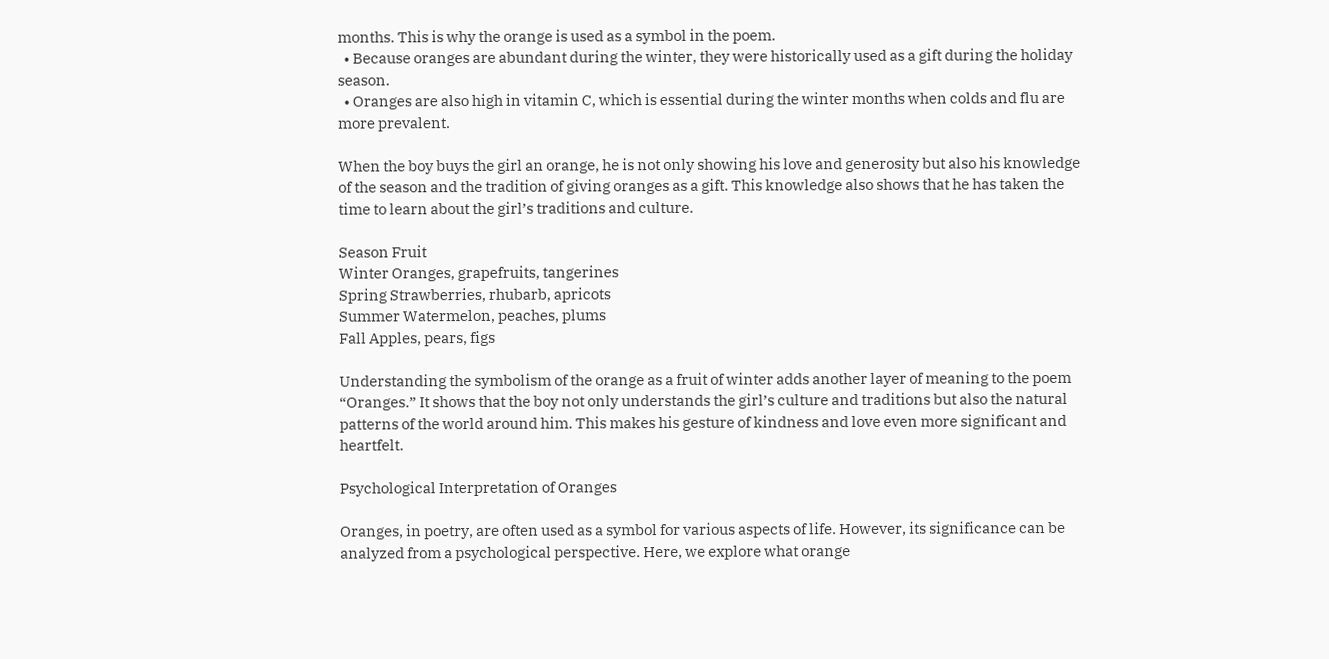months. This is why the orange is used as a symbol in the poem.
  • Because oranges are abundant during the winter, they were historically used as a gift during the holiday season.
  • Oranges are also high in vitamin C, which is essential during the winter months when colds and flu are more prevalent.

When the boy buys the girl an orange, he is not only showing his love and generosity but also his knowledge of the season and the tradition of giving oranges as a gift. This knowledge also shows that he has taken the time to learn about the girl’s traditions and culture.

Season Fruit
Winter Oranges, grapefruits, tangerines
Spring Strawberries, rhubarb, apricots
Summer Watermelon, peaches, plums
Fall Apples, pears, figs

Understanding the symbolism of the orange as a fruit of winter adds another layer of meaning to the poem “Oranges.” It shows that the boy not only understands the girl’s culture and traditions but also the natural patterns of the world around him. This makes his gesture of kindness and love even more significant and heartfelt.

Psychological Interpretation of Oranges

Oranges, in poetry, are often used as a symbol for various aspects of life. However, its significance can be analyzed from a psychological perspective. Here, we explore what orange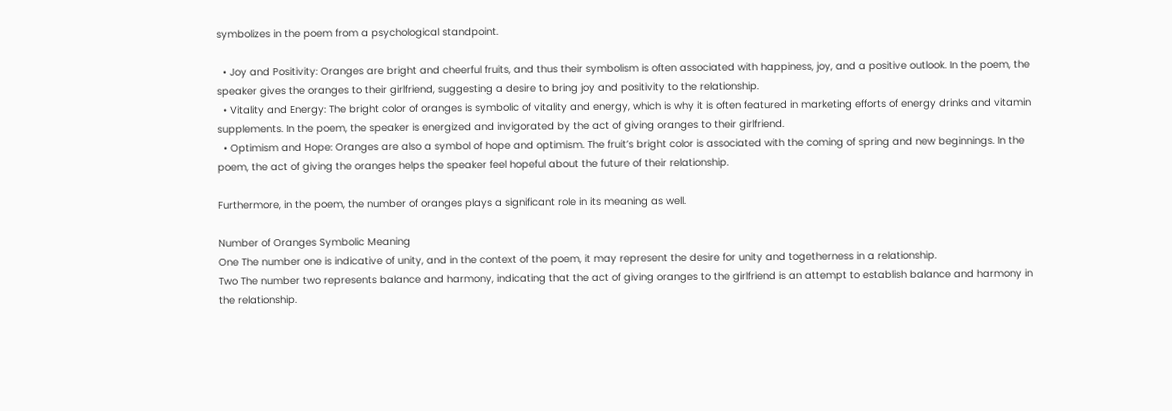symbolizes in the poem from a psychological standpoint.

  • Joy and Positivity: Oranges are bright and cheerful fruits, and thus their symbolism is often associated with happiness, joy, and a positive outlook. In the poem, the speaker gives the oranges to their girlfriend, suggesting a desire to bring joy and positivity to the relationship.
  • Vitality and Energy: The bright color of oranges is symbolic of vitality and energy, which is why it is often featured in marketing efforts of energy drinks and vitamin supplements. In the poem, the speaker is energized and invigorated by the act of giving oranges to their girlfriend.
  • Optimism and Hope: Oranges are also a symbol of hope and optimism. The fruit’s bright color is associated with the coming of spring and new beginnings. In the poem, the act of giving the oranges helps the speaker feel hopeful about the future of their relationship.

Furthermore, in the poem, the number of oranges plays a significant role in its meaning as well.

Number of Oranges Symbolic Meaning
One The number one is indicative of unity, and in the context of the poem, it may represent the desire for unity and togetherness in a relationship.
Two The number two represents balance and harmony, indicating that the act of giving oranges to the girlfriend is an attempt to establish balance and harmony in the relationship.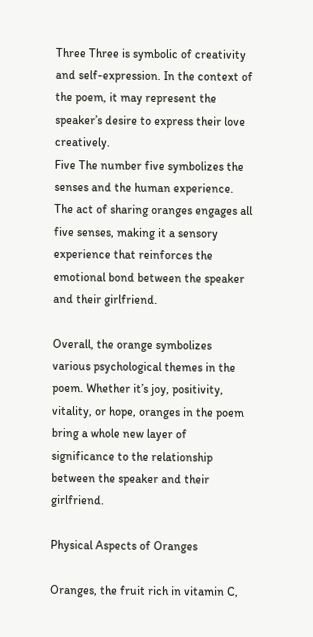Three Three is symbolic of creativity and self-expression. In the context of the poem, it may represent the speaker’s desire to express their love creatively.
Five The number five symbolizes the senses and the human experience. The act of sharing oranges engages all five senses, making it a sensory experience that reinforces the emotional bond between the speaker and their girlfriend.

Overall, the orange symbolizes various psychological themes in the poem. Whether it’s joy, positivity, vitality, or hope, oranges in the poem bring a whole new layer of significance to the relationship between the speaker and their girlfriend.

Physical Aspects of Oranges

Oranges, the fruit rich in vitamin C,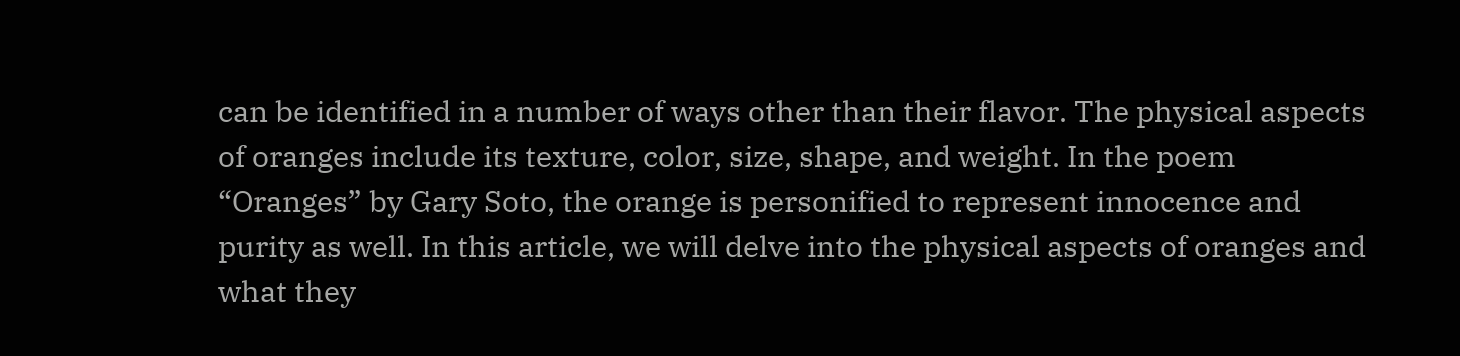can be identified in a number of ways other than their flavor. The physical aspects of oranges include its texture, color, size, shape, and weight. In the poem “Oranges” by Gary Soto, the orange is personified to represent innocence and purity as well. In this article, we will delve into the physical aspects of oranges and what they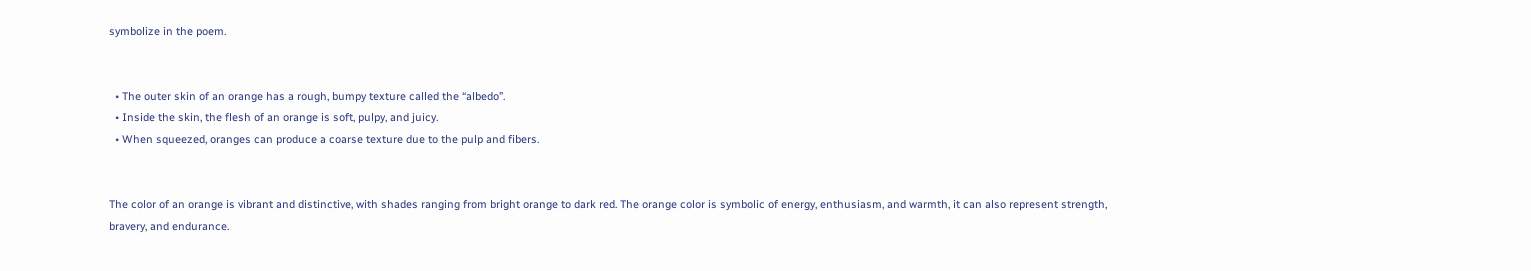symbolize in the poem.


  • The outer skin of an orange has a rough, bumpy texture called the “albedo”.
  • Inside the skin, the flesh of an orange is soft, pulpy, and juicy.
  • When squeezed, oranges can produce a coarse texture due to the pulp and fibers.


The color of an orange is vibrant and distinctive, with shades ranging from bright orange to dark red. The orange color is symbolic of energy, enthusiasm, and warmth, it can also represent strength, bravery, and endurance.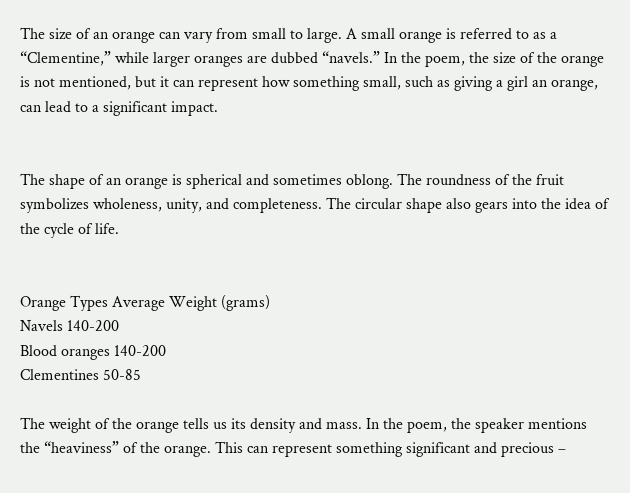The size of an orange can vary from small to large. A small orange is referred to as a “Clementine,” while larger oranges are dubbed “navels.” In the poem, the size of the orange is not mentioned, but it can represent how something small, such as giving a girl an orange, can lead to a significant impact.


The shape of an orange is spherical and sometimes oblong. The roundness of the fruit symbolizes wholeness, unity, and completeness. The circular shape also gears into the idea of the cycle of life.


Orange Types Average Weight (grams)
Navels 140-200
Blood oranges 140-200
Clementines 50-85

The weight of the orange tells us its density and mass. In the poem, the speaker mentions the “heaviness” of the orange. This can represent something significant and precious –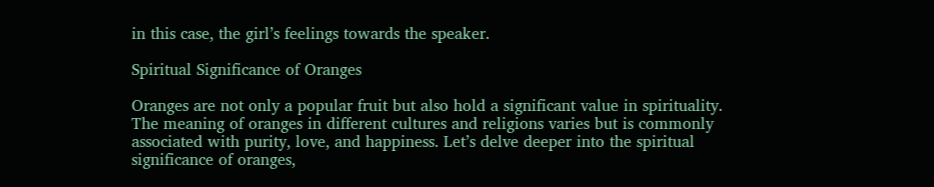in this case, the girl’s feelings towards the speaker.

Spiritual Significance of Oranges

Oranges are not only a popular fruit but also hold a significant value in spirituality. The meaning of oranges in different cultures and religions varies but is commonly associated with purity, love, and happiness. Let’s delve deeper into the spiritual significance of oranges,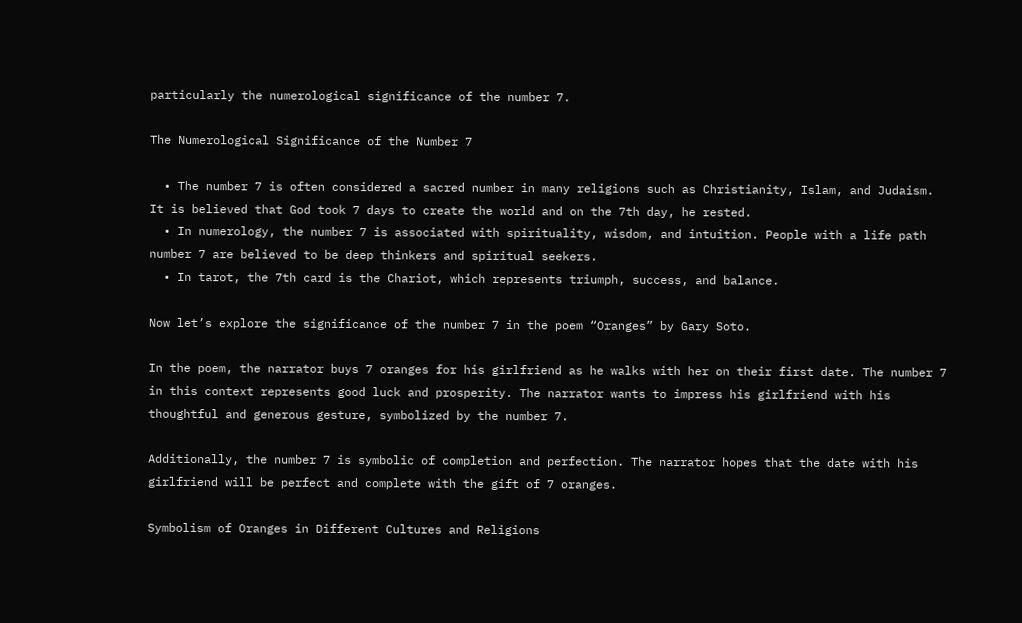particularly the numerological significance of the number 7.

The Numerological Significance of the Number 7

  • The number 7 is often considered a sacred number in many religions such as Christianity, Islam, and Judaism. It is believed that God took 7 days to create the world and on the 7th day, he rested.
  • In numerology, the number 7 is associated with spirituality, wisdom, and intuition. People with a life path number 7 are believed to be deep thinkers and spiritual seekers.
  • In tarot, the 7th card is the Chariot, which represents triumph, success, and balance.

Now let’s explore the significance of the number 7 in the poem “Oranges” by Gary Soto.

In the poem, the narrator buys 7 oranges for his girlfriend as he walks with her on their first date. The number 7 in this context represents good luck and prosperity. The narrator wants to impress his girlfriend with his thoughtful and generous gesture, symbolized by the number 7.

Additionally, the number 7 is symbolic of completion and perfection. The narrator hopes that the date with his girlfriend will be perfect and complete with the gift of 7 oranges.

Symbolism of Oranges in Different Cultures and Religions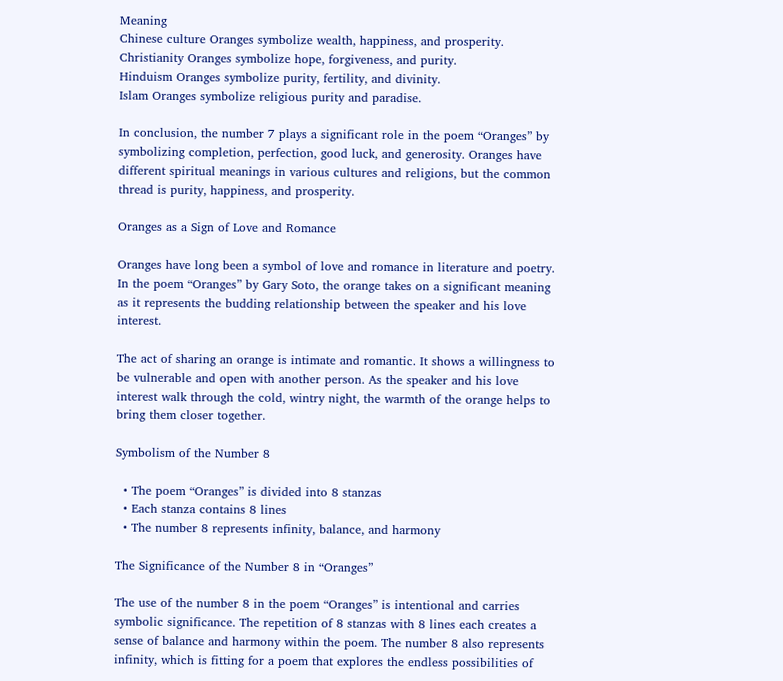Meaning
Chinese culture Oranges symbolize wealth, happiness, and prosperity.
Christianity Oranges symbolize hope, forgiveness, and purity.
Hinduism Oranges symbolize purity, fertility, and divinity.
Islam Oranges symbolize religious purity and paradise.

In conclusion, the number 7 plays a significant role in the poem “Oranges” by symbolizing completion, perfection, good luck, and generosity. Oranges have different spiritual meanings in various cultures and religions, but the common thread is purity, happiness, and prosperity.

Oranges as a Sign of Love and Romance

Oranges have long been a symbol of love and romance in literature and poetry. In the poem “Oranges” by Gary Soto, the orange takes on a significant meaning as it represents the budding relationship between the speaker and his love interest.

The act of sharing an orange is intimate and romantic. It shows a willingness to be vulnerable and open with another person. As the speaker and his love interest walk through the cold, wintry night, the warmth of the orange helps to bring them closer together.

Symbolism of the Number 8

  • The poem “Oranges” is divided into 8 stanzas
  • Each stanza contains 8 lines
  • The number 8 represents infinity, balance, and harmony

The Significance of the Number 8 in “Oranges”

The use of the number 8 in the poem “Oranges” is intentional and carries symbolic significance. The repetition of 8 stanzas with 8 lines each creates a sense of balance and harmony within the poem. The number 8 also represents infinity, which is fitting for a poem that explores the endless possibilities of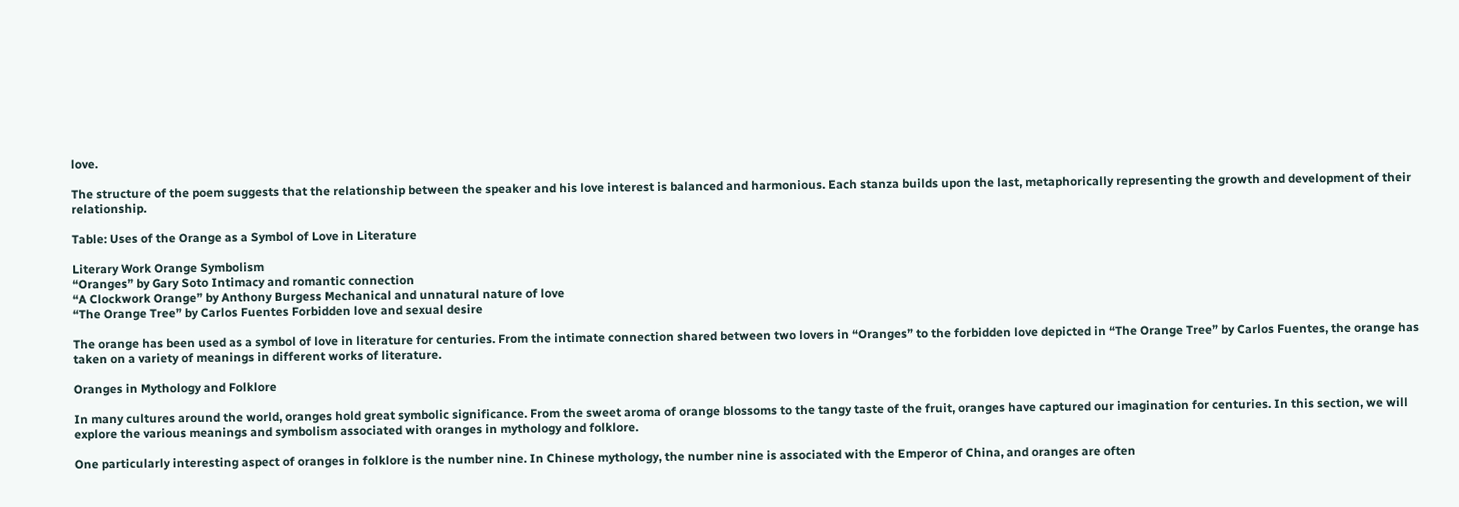love.

The structure of the poem suggests that the relationship between the speaker and his love interest is balanced and harmonious. Each stanza builds upon the last, metaphorically representing the growth and development of their relationship.

Table: Uses of the Orange as a Symbol of Love in Literature

Literary Work Orange Symbolism
“Oranges” by Gary Soto Intimacy and romantic connection
“A Clockwork Orange” by Anthony Burgess Mechanical and unnatural nature of love
“The Orange Tree” by Carlos Fuentes Forbidden love and sexual desire

The orange has been used as a symbol of love in literature for centuries. From the intimate connection shared between two lovers in “Oranges” to the forbidden love depicted in “The Orange Tree” by Carlos Fuentes, the orange has taken on a variety of meanings in different works of literature.

Oranges in Mythology and Folklore

In many cultures around the world, oranges hold great symbolic significance. From the sweet aroma of orange blossoms to the tangy taste of the fruit, oranges have captured our imagination for centuries. In this section, we will explore the various meanings and symbolism associated with oranges in mythology and folklore.

One particularly interesting aspect of oranges in folklore is the number nine. In Chinese mythology, the number nine is associated with the Emperor of China, and oranges are often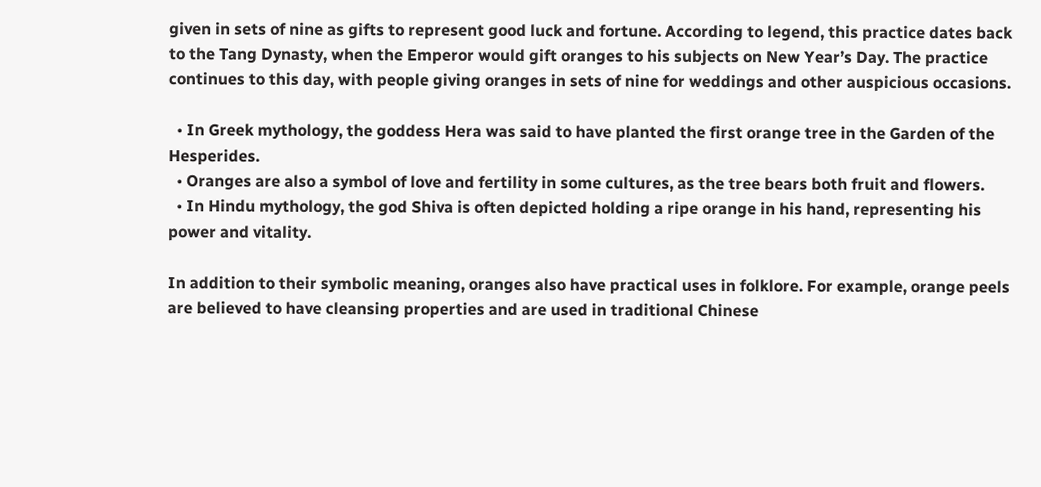given in sets of nine as gifts to represent good luck and fortune. According to legend, this practice dates back to the Tang Dynasty, when the Emperor would gift oranges to his subjects on New Year’s Day. The practice continues to this day, with people giving oranges in sets of nine for weddings and other auspicious occasions.

  • In Greek mythology, the goddess Hera was said to have planted the first orange tree in the Garden of the Hesperides.
  • Oranges are also a symbol of love and fertility in some cultures, as the tree bears both fruit and flowers.
  • In Hindu mythology, the god Shiva is often depicted holding a ripe orange in his hand, representing his power and vitality.

In addition to their symbolic meaning, oranges also have practical uses in folklore. For example, orange peels are believed to have cleansing properties and are used in traditional Chinese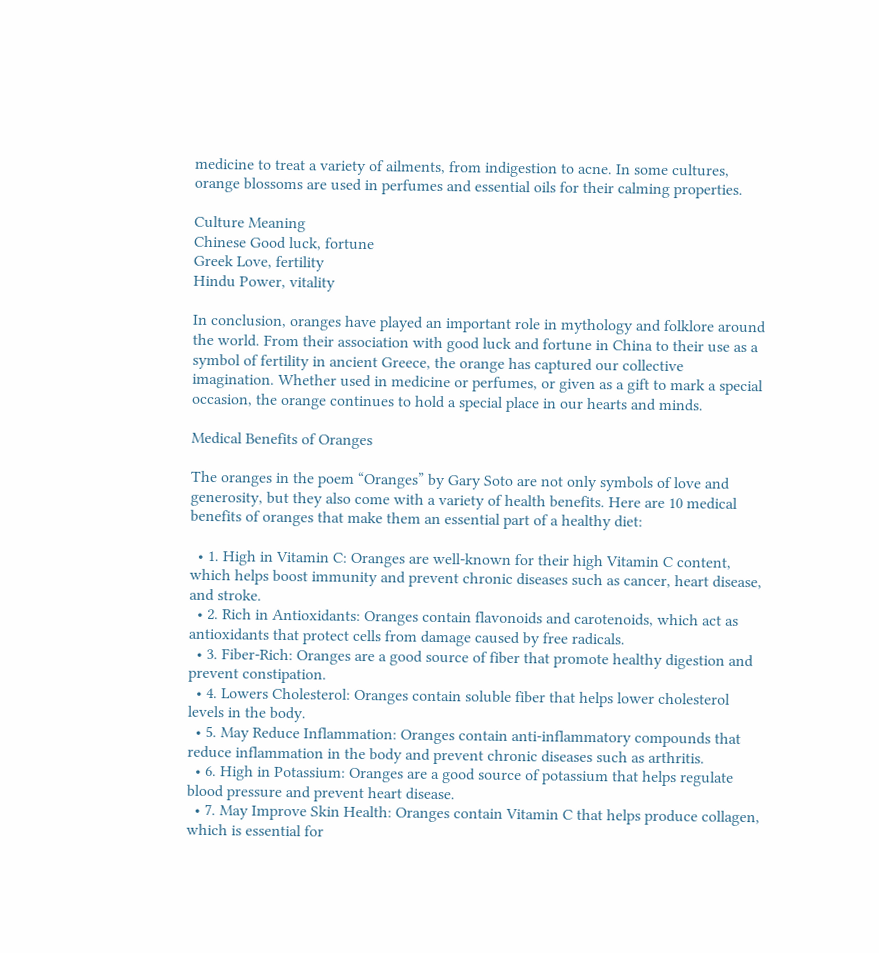medicine to treat a variety of ailments, from indigestion to acne. In some cultures, orange blossoms are used in perfumes and essential oils for their calming properties.

Culture Meaning
Chinese Good luck, fortune
Greek Love, fertility
Hindu Power, vitality

In conclusion, oranges have played an important role in mythology and folklore around the world. From their association with good luck and fortune in China to their use as a symbol of fertility in ancient Greece, the orange has captured our collective imagination. Whether used in medicine or perfumes, or given as a gift to mark a special occasion, the orange continues to hold a special place in our hearts and minds.

Medical Benefits of Oranges

The oranges in the poem “Oranges” by Gary Soto are not only symbols of love and generosity, but they also come with a variety of health benefits. Here are 10 medical benefits of oranges that make them an essential part of a healthy diet:

  • 1. High in Vitamin C: Oranges are well-known for their high Vitamin C content, which helps boost immunity and prevent chronic diseases such as cancer, heart disease, and stroke.
  • 2. Rich in Antioxidants: Oranges contain flavonoids and carotenoids, which act as antioxidants that protect cells from damage caused by free radicals.
  • 3. Fiber-Rich: Oranges are a good source of fiber that promote healthy digestion and prevent constipation.
  • 4. Lowers Cholesterol: Oranges contain soluble fiber that helps lower cholesterol levels in the body.
  • 5. May Reduce Inflammation: Oranges contain anti-inflammatory compounds that reduce inflammation in the body and prevent chronic diseases such as arthritis.
  • 6. High in Potassium: Oranges are a good source of potassium that helps regulate blood pressure and prevent heart disease.
  • 7. May Improve Skin Health: Oranges contain Vitamin C that helps produce collagen, which is essential for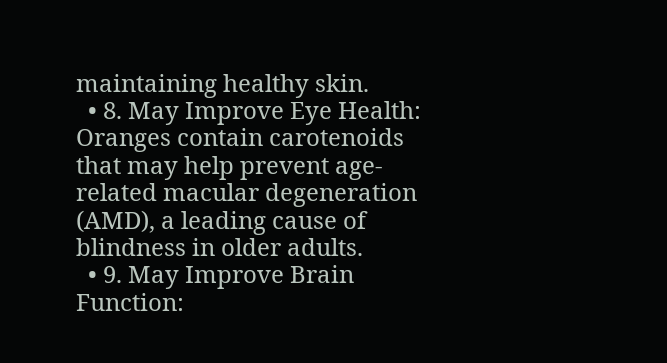maintaining healthy skin.
  • 8. May Improve Eye Health: Oranges contain carotenoids that may help prevent age-related macular degeneration (AMD), a leading cause of blindness in older adults.
  • 9. May Improve Brain Function: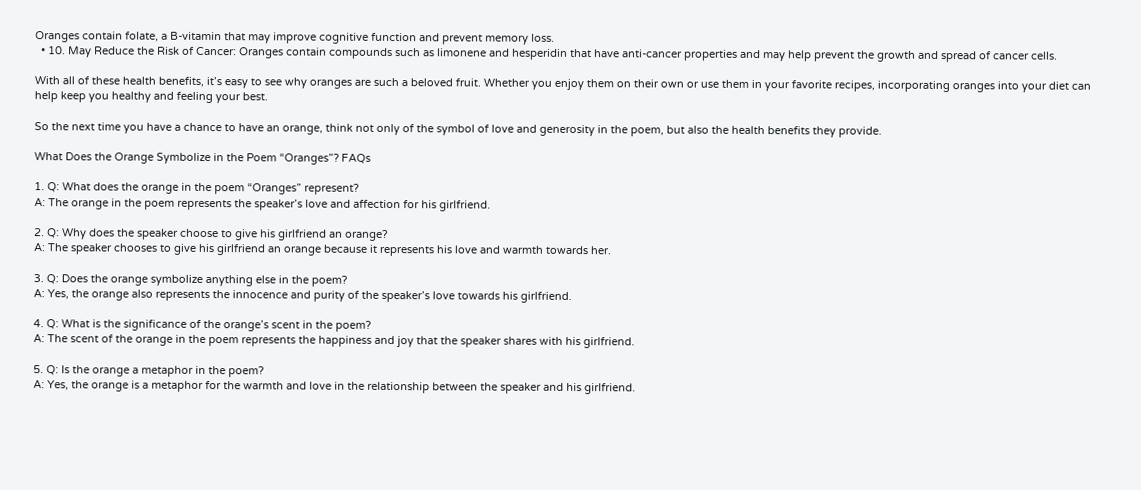Oranges contain folate, a B-vitamin that may improve cognitive function and prevent memory loss.
  • 10. May Reduce the Risk of Cancer: Oranges contain compounds such as limonene and hesperidin that have anti-cancer properties and may help prevent the growth and spread of cancer cells.

With all of these health benefits, it’s easy to see why oranges are such a beloved fruit. Whether you enjoy them on their own or use them in your favorite recipes, incorporating oranges into your diet can help keep you healthy and feeling your best.

So the next time you have a chance to have an orange, think not only of the symbol of love and generosity in the poem, but also the health benefits they provide.

What Does the Orange Symbolize in the Poem “Oranges”? FAQs

1. Q: What does the orange in the poem “Oranges” represent?
A: The orange in the poem represents the speaker’s love and affection for his girlfriend.

2. Q: Why does the speaker choose to give his girlfriend an orange?
A: The speaker chooses to give his girlfriend an orange because it represents his love and warmth towards her.

3. Q: Does the orange symbolize anything else in the poem?
A: Yes, the orange also represents the innocence and purity of the speaker’s love towards his girlfriend.

4. Q: What is the significance of the orange’s scent in the poem?
A: The scent of the orange in the poem represents the happiness and joy that the speaker shares with his girlfriend.

5. Q: Is the orange a metaphor in the poem?
A: Yes, the orange is a metaphor for the warmth and love in the relationship between the speaker and his girlfriend.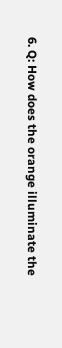6. Q: How does the orange illuminate the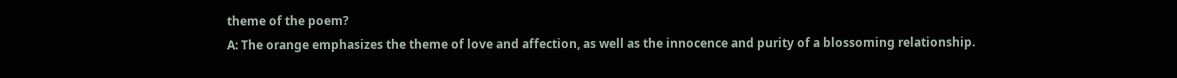theme of the poem?
A: The orange emphasizes the theme of love and affection, as well as the innocence and purity of a blossoming relationship.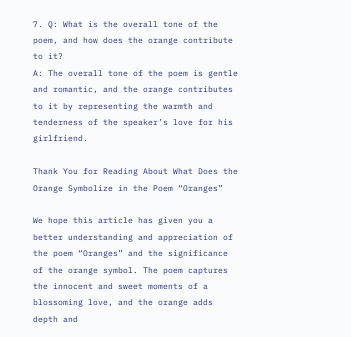7. Q: What is the overall tone of the poem, and how does the orange contribute to it?
A: The overall tone of the poem is gentle and romantic, and the orange contributes to it by representing the warmth and tenderness of the speaker’s love for his girlfriend.

Thank You for Reading About What Does the Orange Symbolize in the Poem “Oranges”

We hope this article has given you a better understanding and appreciation of the poem “Oranges” and the significance of the orange symbol. The poem captures the innocent and sweet moments of a blossoming love, and the orange adds depth and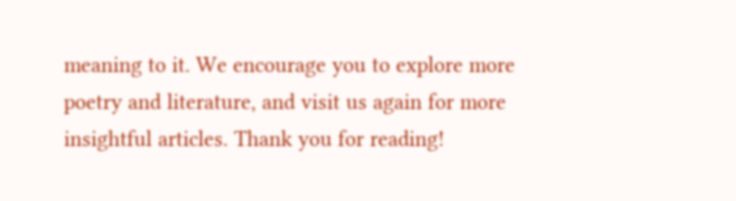meaning to it. We encourage you to explore more poetry and literature, and visit us again for more insightful articles. Thank you for reading!